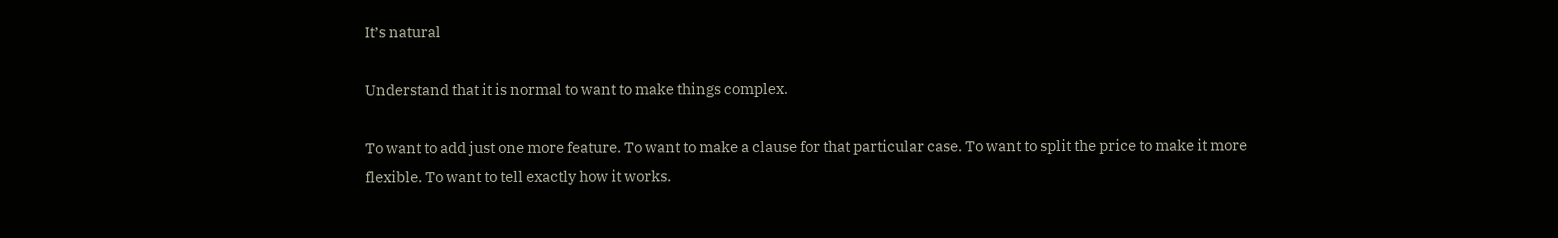It’s natural

Understand that it is normal to want to make things complex.

To want to add just one more feature. To want to make a clause for that particular case. To want to split the price to make it more flexible. To want to tell exactly how it works.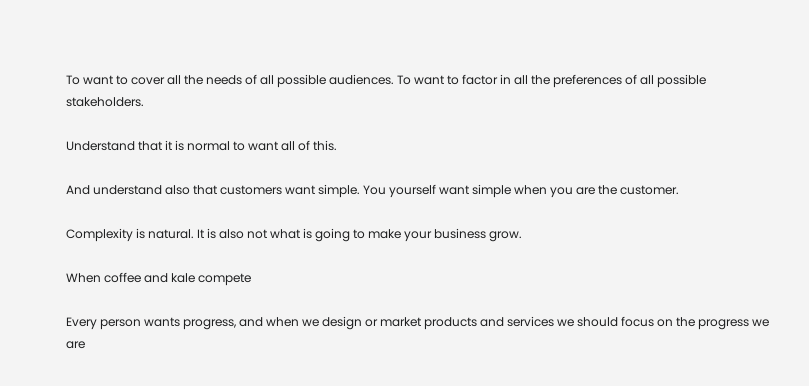To want to cover all the needs of all possible audiences. To want to factor in all the preferences of all possible stakeholders.

Understand that it is normal to want all of this.

And understand also that customers want simple. You yourself want simple when you are the customer.

Complexity is natural. It is also not what is going to make your business grow.

When coffee and kale compete

Every person wants progress, and when we design or market products and services we should focus on the progress we are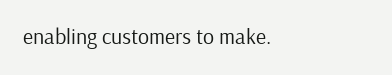enabling customers to make.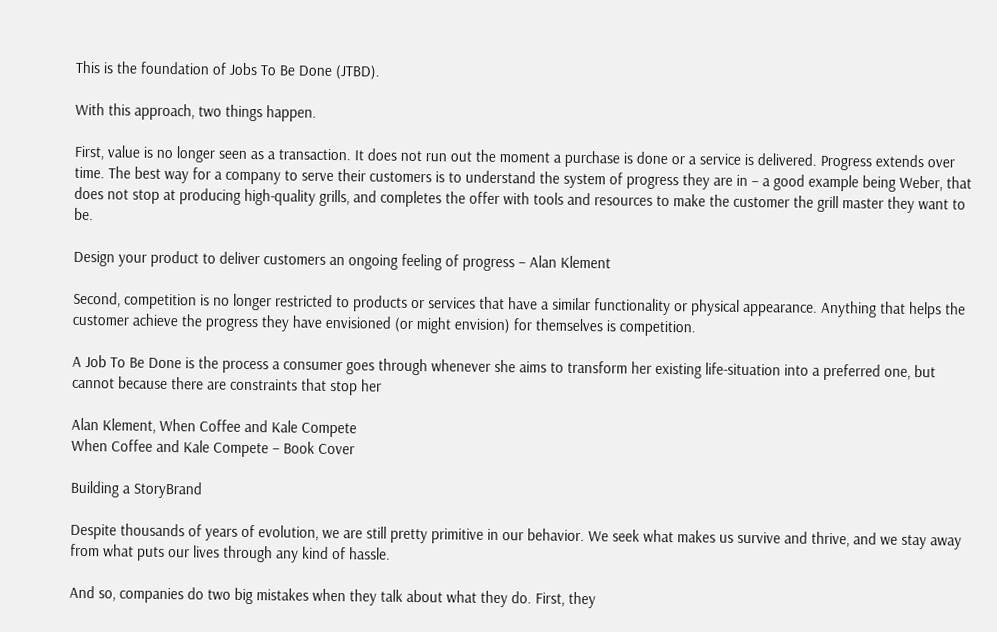This is the foundation of Jobs To Be Done (JTBD).

With this approach, two things happen.

First, value is no longer seen as a transaction. It does not run out the moment a purchase is done or a service is delivered. Progress extends over time. The best way for a company to serve their customers is to understand the system of progress they are in – a good example being Weber, that does not stop at producing high-quality grills, and completes the offer with tools and resources to make the customer the grill master they want to be.

Design your product to deliver customers an ongoing feeling of progress – Alan Klement

Second, competition is no longer restricted to products or services that have a similar functionality or physical appearance. Anything that helps the customer achieve the progress they have envisioned (or might envision) for themselves is competition.

A Job To Be Done is the process a consumer goes through whenever she aims to transform her existing life-situation into a preferred one, but cannot because there are constraints that stop her

Alan Klement, When Coffee and Kale Compete
When Coffee and Kale Compete – Book Cover

Building a StoryBrand

Despite thousands of years of evolution, we are still pretty primitive in our behavior. We seek what makes us survive and thrive, and we stay away from what puts our lives through any kind of hassle.

And so, companies do two big mistakes when they talk about what they do. First, they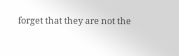forget that they are not the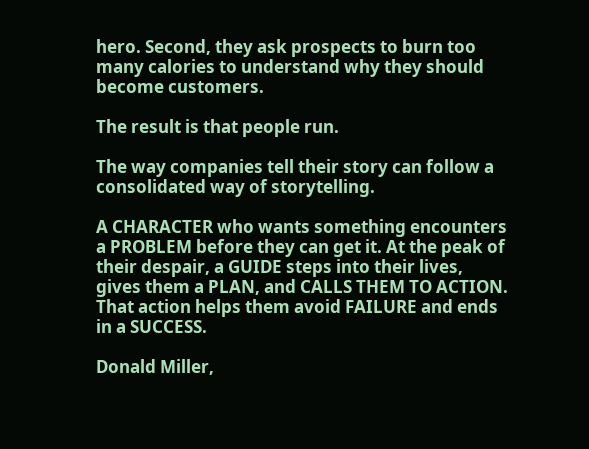hero. Second, they ask prospects to burn too many calories to understand why they should become customers.

The result is that people run.

The way companies tell their story can follow a consolidated way of storytelling.

A CHARACTER who wants something encounters a PROBLEM before they can get it. At the peak of their despair, a GUIDE steps into their lives, gives them a PLAN, and CALLS THEM TO ACTION. That action helps them avoid FAILURE and ends in a SUCCESS.

Donald Miller,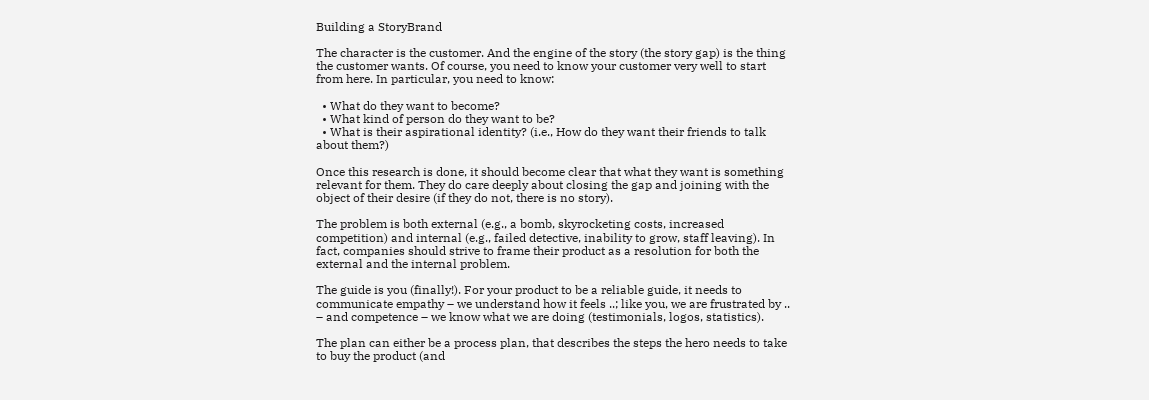Building a StoryBrand

The character is the customer. And the engine of the story (the story gap) is the thing the customer wants. Of course, you need to know your customer very well to start from here. In particular, you need to know:

  • What do they want to become?
  • What kind of person do they want to be?
  • What is their aspirational identity? (i.e., How do they want their friends to talk about them?)

Once this research is done, it should become clear that what they want is something relevant for them. They do care deeply about closing the gap and joining with the object of their desire (if they do not, there is no story).

The problem is both external (e.g., a bomb, skyrocketing costs, increased competition) and internal (e.g., failed detective, inability to grow, staff leaving). In fact, companies should strive to frame their product as a resolution for both the external and the internal problem.

The guide is you (finally!). For your product to be a reliable guide, it needs to communicate empathy – we understand how it feels ..; like you, we are frustrated by .. – and competence – we know what we are doing (testimonials, logos, statistics).

The plan can either be a process plan, that describes the steps the hero needs to take to buy the product (and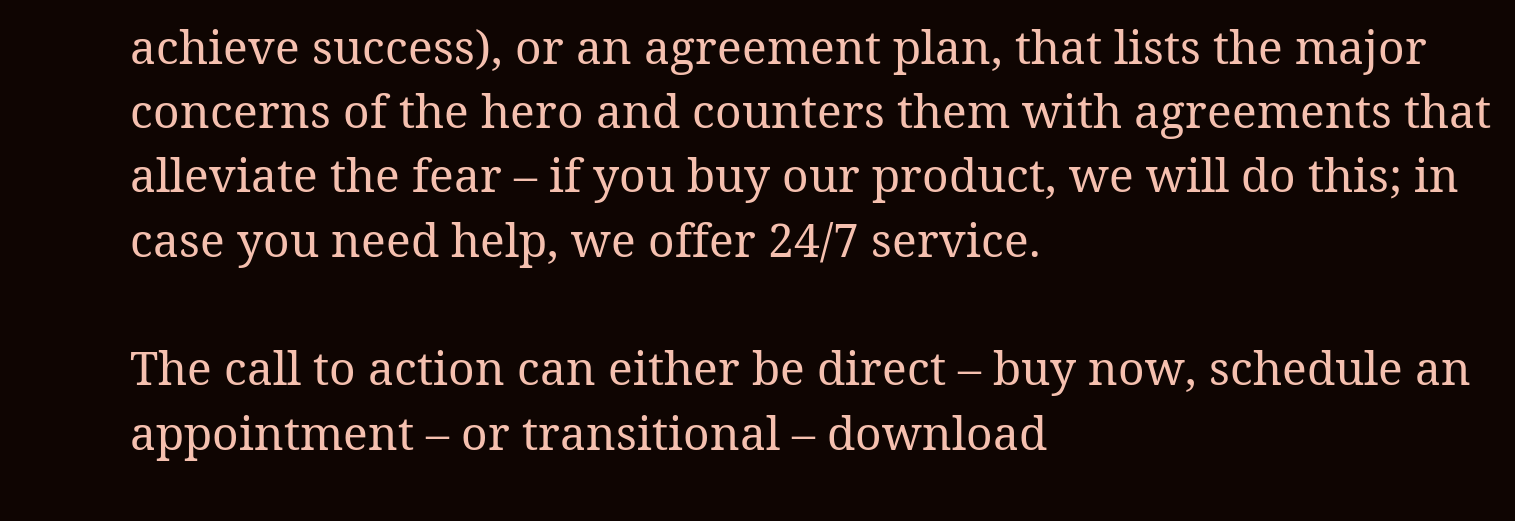achieve success), or an agreement plan, that lists the major concerns of the hero and counters them with agreements that alleviate the fear – if you buy our product, we will do this; in case you need help, we offer 24/7 service.

The call to action can either be direct – buy now, schedule an appointment – or transitional – download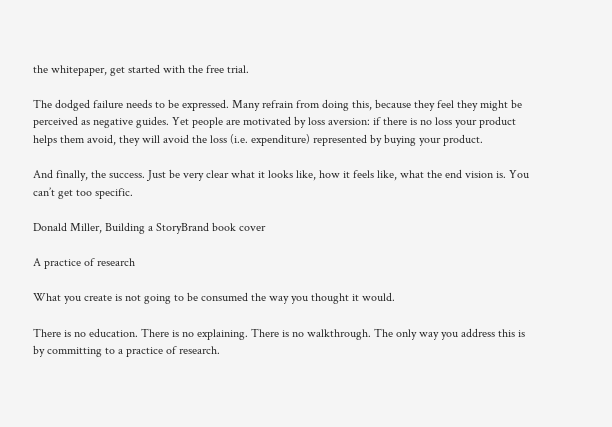the whitepaper, get started with the free trial.

The dodged failure needs to be expressed. Many refrain from doing this, because they feel they might be perceived as negative guides. Yet people are motivated by loss aversion: if there is no loss your product helps them avoid, they will avoid the loss (i.e. expenditure) represented by buying your product.

And finally, the success. Just be very clear what it looks like, how it feels like, what the end vision is. You can’t get too specific.

Donald Miller, Building a StoryBrand book cover

A practice of research

What you create is not going to be consumed the way you thought it would.

There is no education. There is no explaining. There is no walkthrough. The only way you address this is by committing to a practice of research.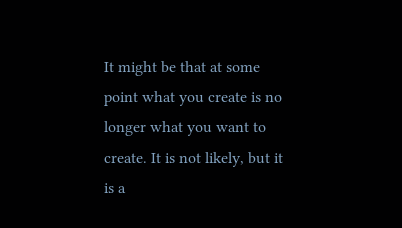It might be that at some point what you create is no longer what you want to create. It is not likely, but it is a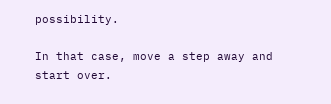possibility.

In that case, move a step away and start over.